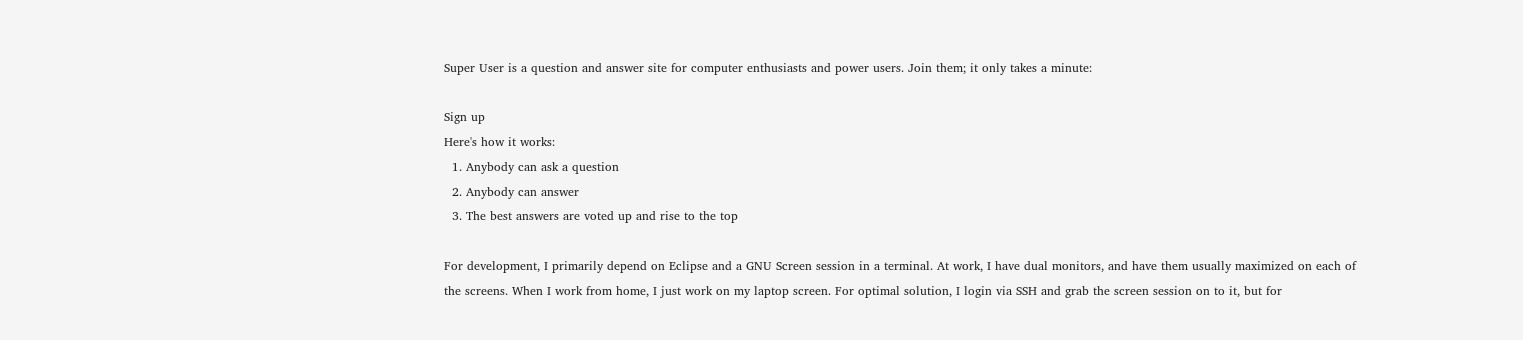Super User is a question and answer site for computer enthusiasts and power users. Join them; it only takes a minute:

Sign up
Here's how it works:
  1. Anybody can ask a question
  2. Anybody can answer
  3. The best answers are voted up and rise to the top

For development, I primarily depend on Eclipse and a GNU Screen session in a terminal. At work, I have dual monitors, and have them usually maximized on each of the screens. When I work from home, I just work on my laptop screen. For optimal solution, I login via SSH and grab the screen session on to it, but for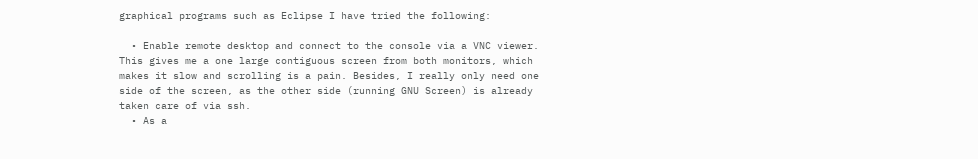graphical programs such as Eclipse I have tried the following:

  • Enable remote desktop and connect to the console via a VNC viewer. This gives me a one large contiguous screen from both monitors, which makes it slow and scrolling is a pain. Besides, I really only need one side of the screen, as the other side (running GNU Screen) is already taken care of via ssh.
  • As a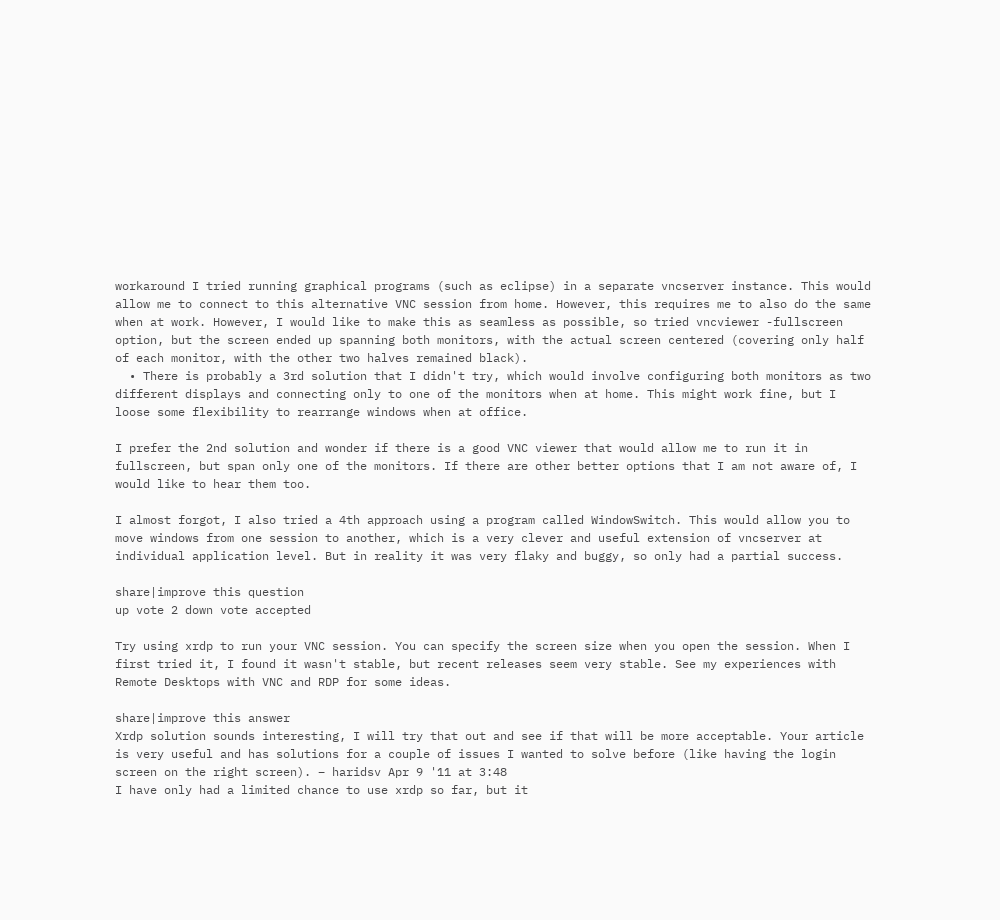workaround I tried running graphical programs (such as eclipse) in a separate vncserver instance. This would allow me to connect to this alternative VNC session from home. However, this requires me to also do the same when at work. However, I would like to make this as seamless as possible, so tried vncviewer -fullscreen option, but the screen ended up spanning both monitors, with the actual screen centered (covering only half of each monitor, with the other two halves remained black).
  • There is probably a 3rd solution that I didn't try, which would involve configuring both monitors as two different displays and connecting only to one of the monitors when at home. This might work fine, but I loose some flexibility to rearrange windows when at office.

I prefer the 2nd solution and wonder if there is a good VNC viewer that would allow me to run it in fullscreen, but span only one of the monitors. If there are other better options that I am not aware of, I would like to hear them too.

I almost forgot, I also tried a 4th approach using a program called WindowSwitch. This would allow you to move windows from one session to another, which is a very clever and useful extension of vncserver at individual application level. But in reality it was very flaky and buggy, so only had a partial success.

share|improve this question
up vote 2 down vote accepted

Try using xrdp to run your VNC session. You can specify the screen size when you open the session. When I first tried it, I found it wasn't stable, but recent releases seem very stable. See my experiences with Remote Desktops with VNC and RDP for some ideas.

share|improve this answer
Xrdp solution sounds interesting, I will try that out and see if that will be more acceptable. Your article is very useful and has solutions for a couple of issues I wanted to solve before (like having the login screen on the right screen). – haridsv Apr 9 '11 at 3:48
I have only had a limited chance to use xrdp so far, but it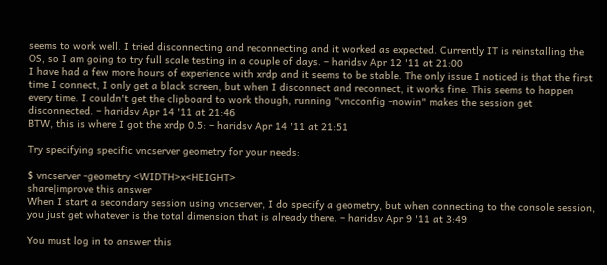seems to work well. I tried disconnecting and reconnecting and it worked as expected. Currently IT is reinstalling the OS, so I am going to try full scale testing in a couple of days. – haridsv Apr 12 '11 at 21:00
I have had a few more hours of experience with xrdp and it seems to be stable. The only issue I noticed is that the first time I connect, I only get a black screen, but when I disconnect and reconnect, it works fine. This seems to happen every time. I couldn't get the clipboard to work though, running "vncconfig -nowin" makes the session get disconnected. – haridsv Apr 14 '11 at 21:46
BTW, this is where I got the xrdp 0.5: – haridsv Apr 14 '11 at 21:51

Try specifying specific vncserver geometry for your needs:

$ vncserver -geometry <WIDTH>x<HEIGHT>
share|improve this answer
When I start a secondary session using vncserver, I do specify a geometry, but when connecting to the console session, you just get whatever is the total dimension that is already there. – haridsv Apr 9 '11 at 3:49

You must log in to answer this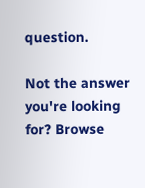question.

Not the answer you're looking for? Browse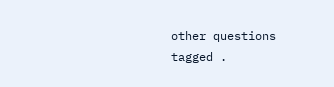other questions tagged .